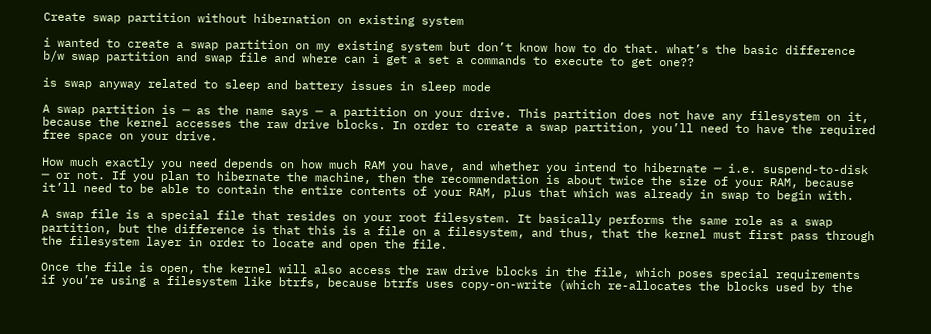Create swap partition without hibernation on existing system

i wanted to create a swap partition on my existing system but don’t know how to do that. what’s the basic difference b/w swap partition and swap file and where can i get a set a commands to execute to get one??

is swap anyway related to sleep and battery issues in sleep mode

A swap partition is ─ as the name says ─ a partition on your drive. This partition does not have any filesystem on it, because the kernel accesses the raw drive blocks. In order to create a swap partition, you’ll need to have the required free space on your drive.

How much exactly you need depends on how much RAM you have, and whether you intend to hibernate ─ i.e. suspend-to-disk ─ or not. If you plan to hibernate the machine, then the recommendation is about twice the size of your RAM, because it’ll need to be able to contain the entire contents of your RAM, plus that which was already in swap to begin with.

A swap file is a special file that resides on your root filesystem. It basically performs the same role as a swap partition, but the difference is that this is a file on a filesystem, and thus, that the kernel must first pass through the filesystem layer in order to locate and open the file.

Once the file is open, the kernel will also access the raw drive blocks in the file, which poses special requirements if you’re using a filesystem like btrfs, because btrfs uses copy-on-write (which re-allocates the blocks used by the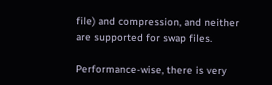file) and compression, and neither are supported for swap files.

Performance-wise, there is very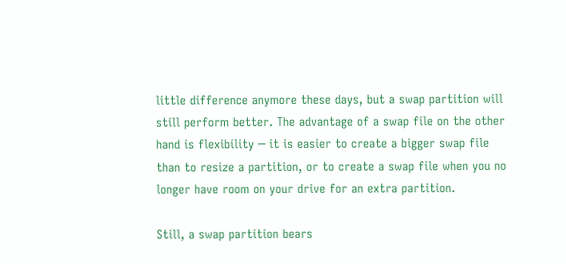little difference anymore these days, but a swap partition will still perform better. The advantage of a swap file on the other hand is flexibility ─ it is easier to create a bigger swap file than to resize a partition, or to create a swap file when you no longer have room on your drive for an extra partition.

Still, a swap partition bears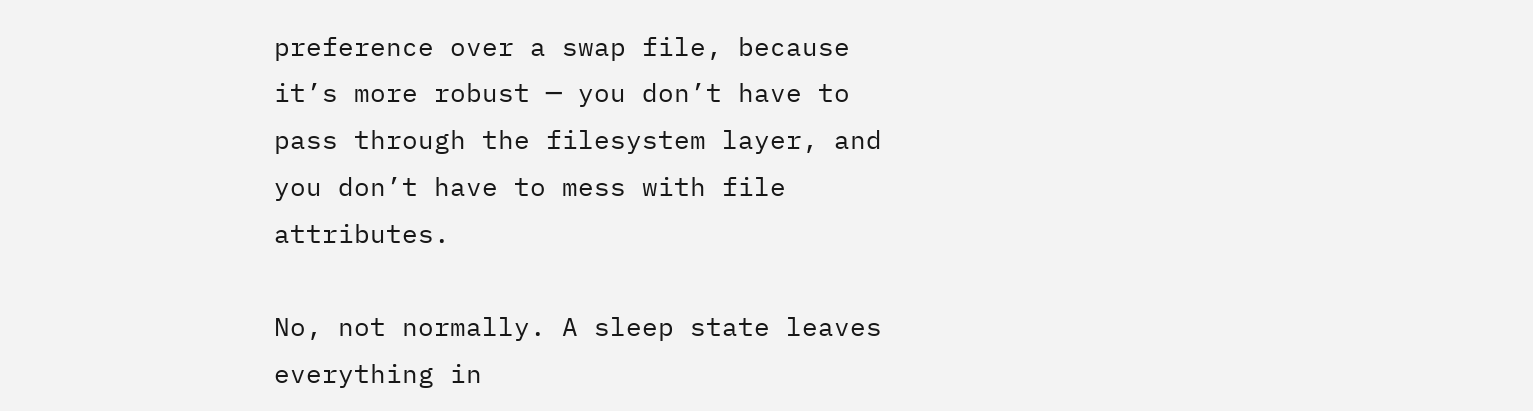preference over a swap file, because it’s more robust ─ you don’t have to pass through the filesystem layer, and you don’t have to mess with file attributes.

No, not normally. A sleep state leaves everything in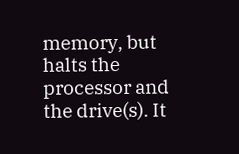memory, but halts the processor and the drive(s). It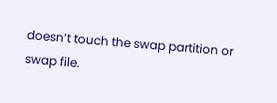doesn’t touch the swap partition or swap file.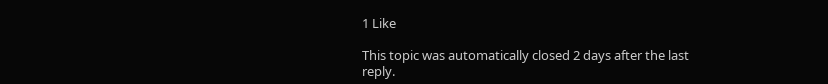1 Like

This topic was automatically closed 2 days after the last reply.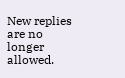New replies are no longer allowed.